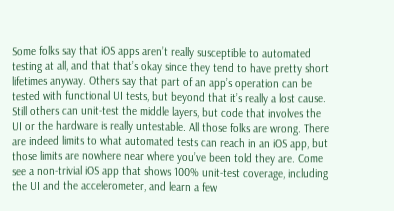Some folks say that iOS apps aren’t really susceptible to automated testing at all, and that that’s okay since they tend to have pretty short lifetimes anyway. Others say that part of an app’s operation can be tested with functional UI tests, but beyond that it’s really a lost cause. Still others can unit-test the middle layers, but code that involves the UI or the hardware is really untestable. All those folks are wrong. There are indeed limits to what automated tests can reach in an iOS app, but those limits are nowhere near where you’ve been told they are. Come see a non-trivial iOS app that shows 100% unit-test coverage, including the UI and the accelerometer, and learn a few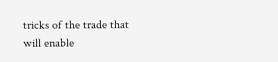tricks of the trade that will enable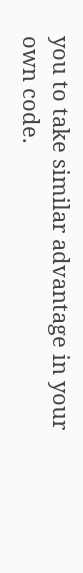you to take similar advantage in your own code.